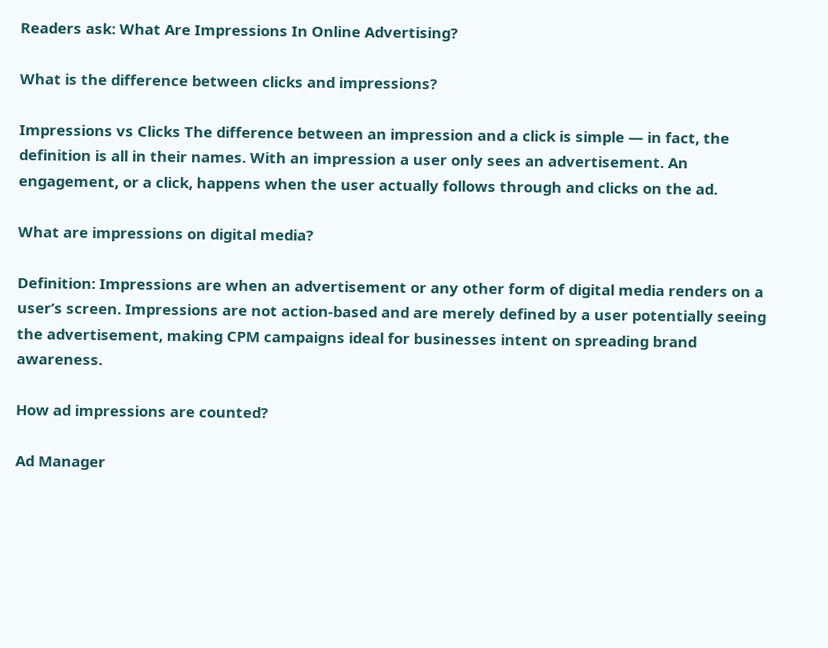Readers ask: What Are Impressions In Online Advertising?

What is the difference between clicks and impressions?

Impressions vs Clicks The difference between an impression and a click is simple — in fact, the definition is all in their names. With an impression a user only sees an advertisement. An engagement, or a click, happens when the user actually follows through and clicks on the ad.

What are impressions on digital media?

Definition: Impressions are when an advertisement or any other form of digital media renders on a user’s screen. Impressions are not action-based and are merely defined by a user potentially seeing the advertisement, making CPM campaigns ideal for businesses intent on spreading brand awareness.

How ad impressions are counted?

Ad Manager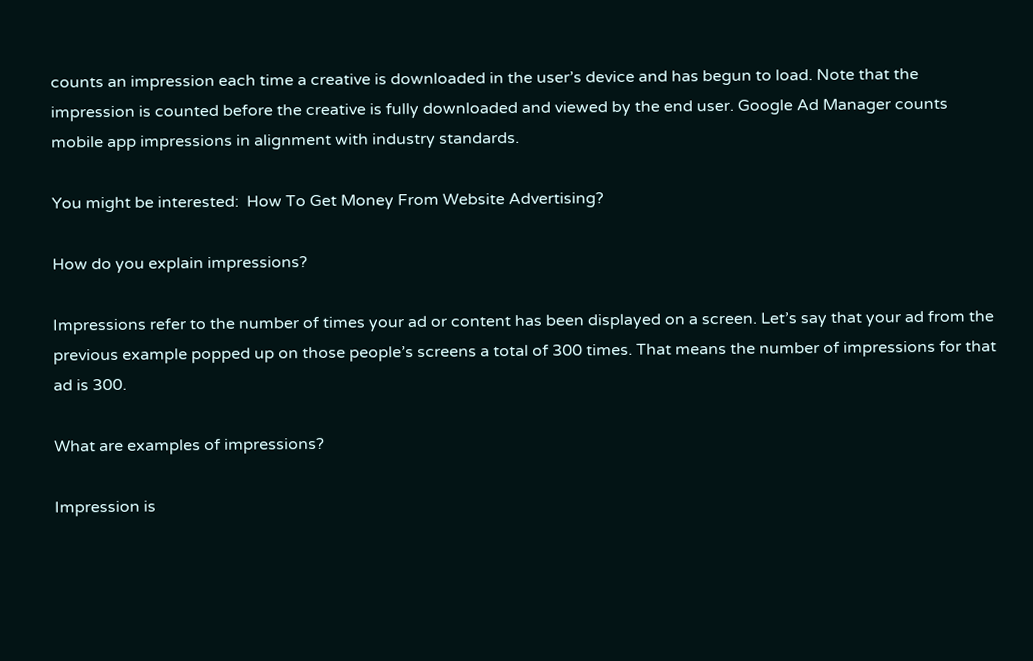counts an impression each time a creative is downloaded in the user’s device and has begun to load. Note that the impression is counted before the creative is fully downloaded and viewed by the end user. Google Ad Manager counts mobile app impressions in alignment with industry standards.

You might be interested:  How To Get Money From Website Advertising?

How do you explain impressions?

Impressions refer to the number of times your ad or content has been displayed on a screen. Let’s say that your ad from the previous example popped up on those people’s screens a total of 300 times. That means the number of impressions for that ad is 300.

What are examples of impressions?

Impression is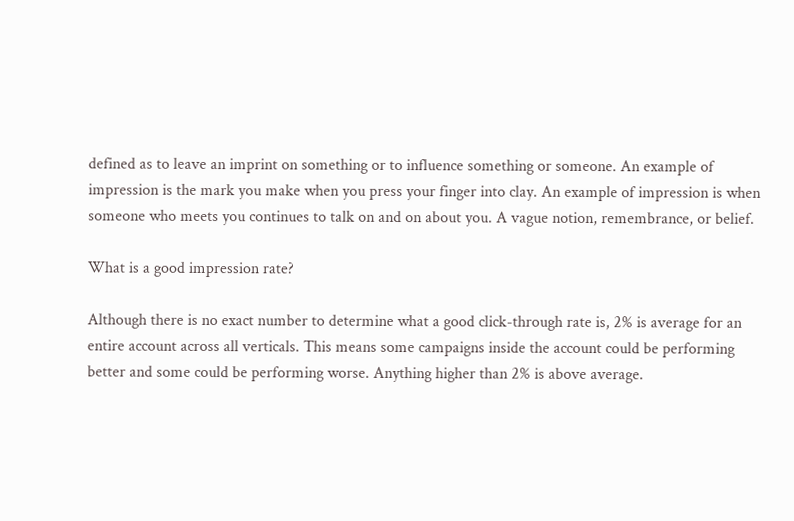defined as to leave an imprint on something or to influence something or someone. An example of impression is the mark you make when you press your finger into clay. An example of impression is when someone who meets you continues to talk on and on about you. A vague notion, remembrance, or belief.

What is a good impression rate?

Although there is no exact number to determine what a good click-through rate is, 2% is average for an entire account across all verticals. This means some campaigns inside the account could be performing better and some could be performing worse. Anything higher than 2% is above average.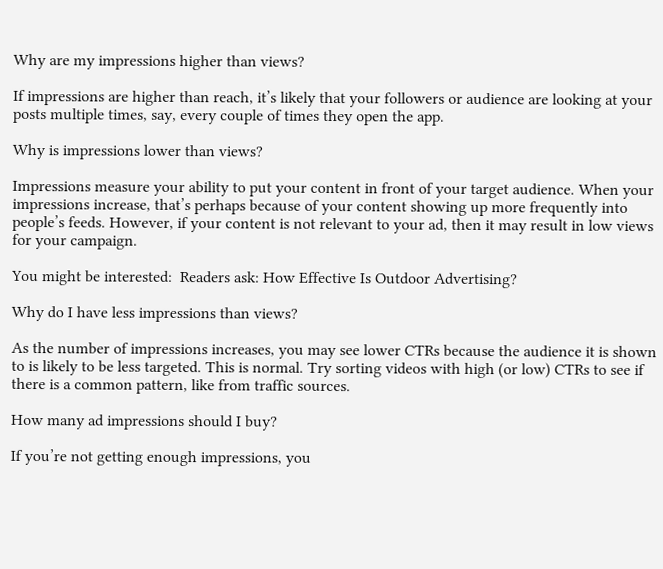Why are my impressions higher than views?

If impressions are higher than reach, it’s likely that your followers or audience are looking at your posts multiple times, say, every couple of times they open the app.

Why is impressions lower than views?

Impressions measure your ability to put your content in front of your target audience. When your impressions increase, that’s perhaps because of your content showing up more frequently into people’s feeds. However, if your content is not relevant to your ad, then it may result in low views for your campaign.

You might be interested:  Readers ask: How Effective Is Outdoor Advertising?

Why do I have less impressions than views?

As the number of impressions increases, you may see lower CTRs because the audience it is shown to is likely to be less targeted. This is normal. Try sorting videos with high (or low) CTRs to see if there is a common pattern, like from traffic sources.

How many ad impressions should I buy?

If you’re not getting enough impressions, you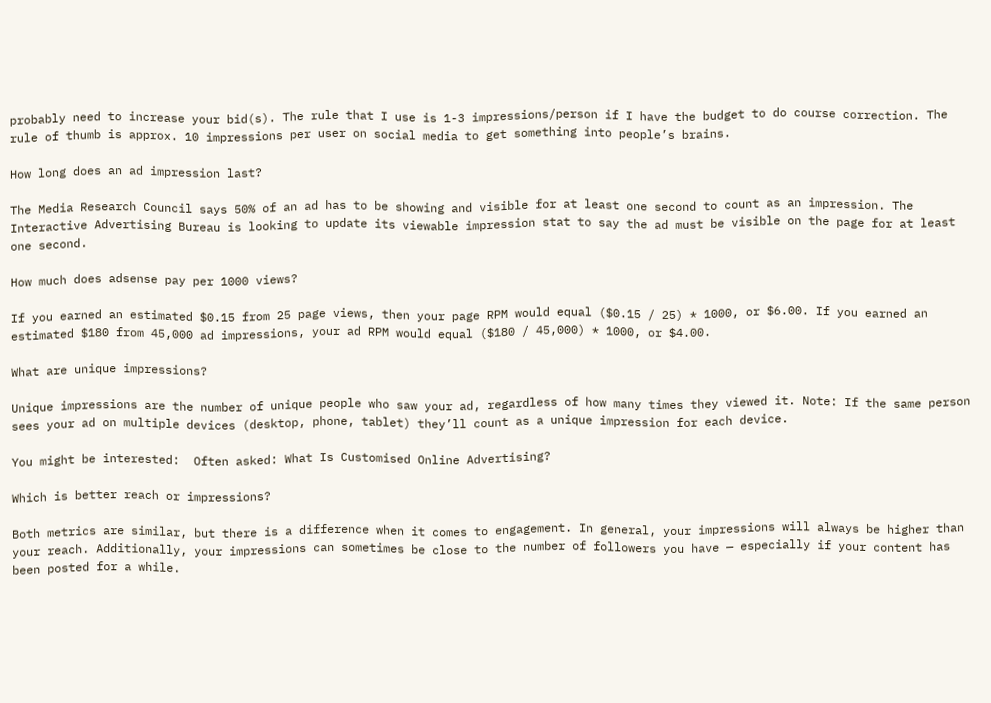probably need to increase your bid(s). The rule that I use is 1-3 impressions/person if I have the budget to do course correction. The rule of thumb is approx. 10 impressions per user on social media to get something into people’s brains.

How long does an ad impression last?

The Media Research Council says 50% of an ad has to be showing and visible for at least one second to count as an impression. The Interactive Advertising Bureau is looking to update its viewable impression stat to say the ad must be visible on the page for at least one second.

How much does adsense pay per 1000 views?

If you earned an estimated $0.15 from 25 page views, then your page RPM would equal ($0.15 / 25) * 1000, or $6.00. If you earned an estimated $180 from 45,000 ad impressions, your ad RPM would equal ($180 / 45,000) * 1000, or $4.00.

What are unique impressions?

Unique impressions are the number of unique people who saw your ad, regardless of how many times they viewed it. Note: If the same person sees your ad on multiple devices (desktop, phone, tablet) they’ll count as a unique impression for each device.

You might be interested:  Often asked: What Is Customised Online Advertising?

Which is better reach or impressions?

Both metrics are similar, but there is a difference when it comes to engagement. In general, your impressions will always be higher than your reach. Additionally, your impressions can sometimes be close to the number of followers you have — especially if your content has been posted for a while.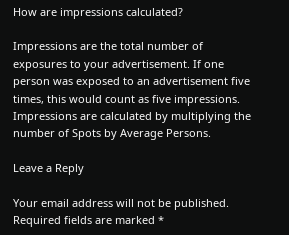How are impressions calculated?

Impressions are the total number of exposures to your advertisement. If one person was exposed to an advertisement five times, this would count as five impressions. Impressions are calculated by multiplying the number of Spots by Average Persons.

Leave a Reply

Your email address will not be published. Required fields are marked *